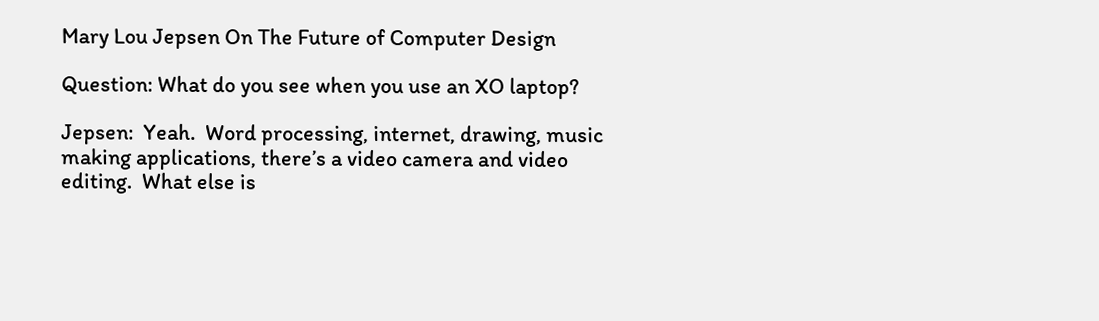Mary Lou Jepsen On The Future of Computer Design

Question: What do you see when you use an XO laptop?

Jepsen:  Yeah.  Word processing, internet, drawing, music making applications, there’s a video camera and video editing.  What else is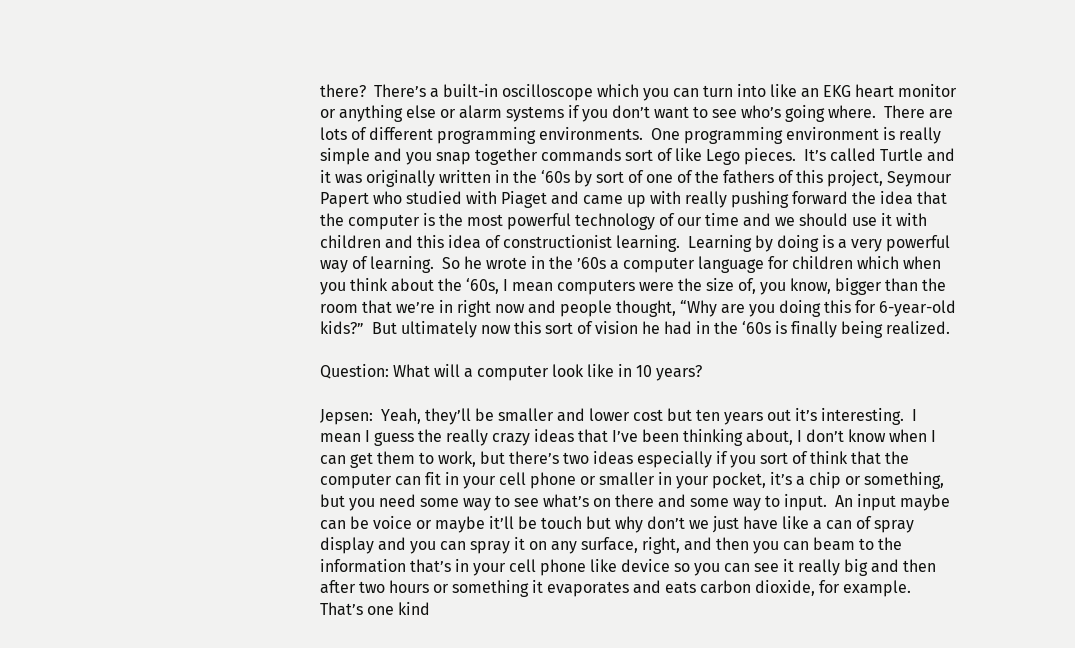there?  There’s a built-in oscilloscope which you can turn into like an EKG heart monitor or anything else or alarm systems if you don’t want to see who’s going where.  There are lots of different programming environments.  One programming environment is really simple and you snap together commands sort of like Lego pieces.  It’s called Turtle and it was originally written in the ‘60s by sort of one of the fathers of this project, Seymour Papert who studied with Piaget and came up with really pushing forward the idea that the computer is the most powerful technology of our time and we should use it with children and this idea of constructionist learning.  Learning by doing is a very powerful way of learning.  So he wrote in the ’60s a computer language for children which when you think about the ‘60s, I mean computers were the size of, you know, bigger than the room that we’re in right now and people thought, “Why are you doing this for 6-year-old kids?”  But ultimately now this sort of vision he had in the ‘60s is finally being realized.

Question: What will a computer look like in 10 years?

Jepsen:  Yeah, they’ll be smaller and lower cost but ten years out it’s interesting.  I mean I guess the really crazy ideas that I’ve been thinking about, I don’t know when I can get them to work, but there’s two ideas especially if you sort of think that the computer can fit in your cell phone or smaller in your pocket, it’s a chip or something, but you need some way to see what’s on there and some way to input.  An input maybe can be voice or maybe it’ll be touch but why don’t we just have like a can of spray display and you can spray it on any surface, right, and then you can beam to the information that’s in your cell phone like device so you can see it really big and then after two hours or something it evaporates and eats carbon dioxide, for example.  That’s one kind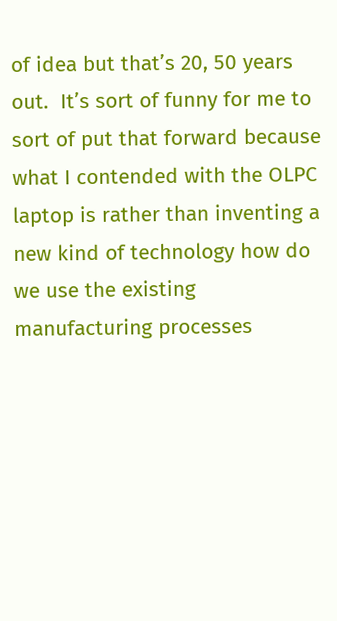of idea but that’s 20, 50 years out.  It’s sort of funny for me to sort of put that forward because what I contended with the OLPC laptop is rather than inventing a new kind of technology how do we use the existing manufacturing processes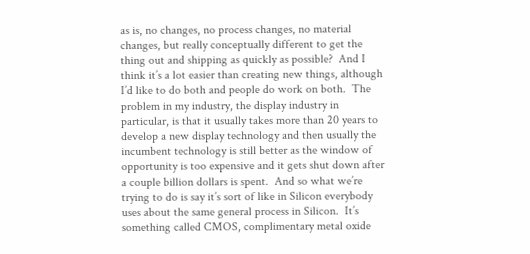as is, no changes, no process changes, no material changes, but really conceptually different to get the thing out and shipping as quickly as possible?  And I think it’s a lot easier than creating new things, although I’d like to do both and people do work on both.  The problem in my industry, the display industry in particular, is that it usually takes more than 20 years to develop a new display technology and then usually the incumbent technology is still better as the window of opportunity is too expensive and it gets shut down after a couple billion dollars is spent.  And so what we’re trying to do is say it’s sort of like in Silicon everybody uses about the same general process in Silicon.  It’s something called CMOS, complimentary metal oxide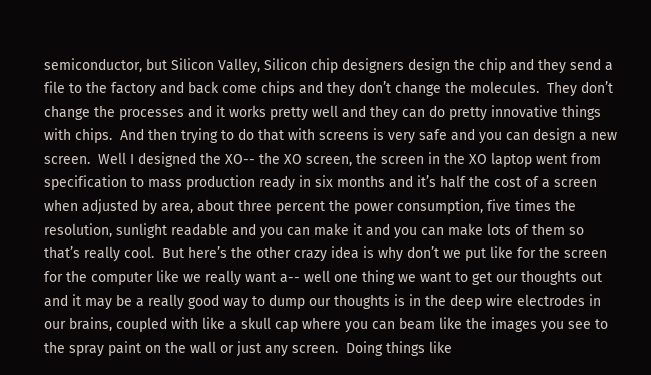semiconductor, but Silicon Valley, Silicon chip designers design the chip and they send a file to the factory and back come chips and they don’t change the molecules.  They don’t change the processes and it works pretty well and they can do pretty innovative things with chips.  And then trying to do that with screens is very safe and you can design a new screen.  Well I designed the XO-- the XO screen, the screen in the XO laptop went from specification to mass production ready in six months and it’s half the cost of a screen when adjusted by area, about three percent the power consumption, five times the resolution, sunlight readable and you can make it and you can make lots of them so that’s really cool.  But here’s the other crazy idea is why don’t we put like for the screen for the computer like we really want a-- well one thing we want to get our thoughts out and it may be a really good way to dump our thoughts is in the deep wire electrodes in our brains, coupled with like a skull cap where you can beam like the images you see to the spray paint on the wall or just any screen.  Doing things like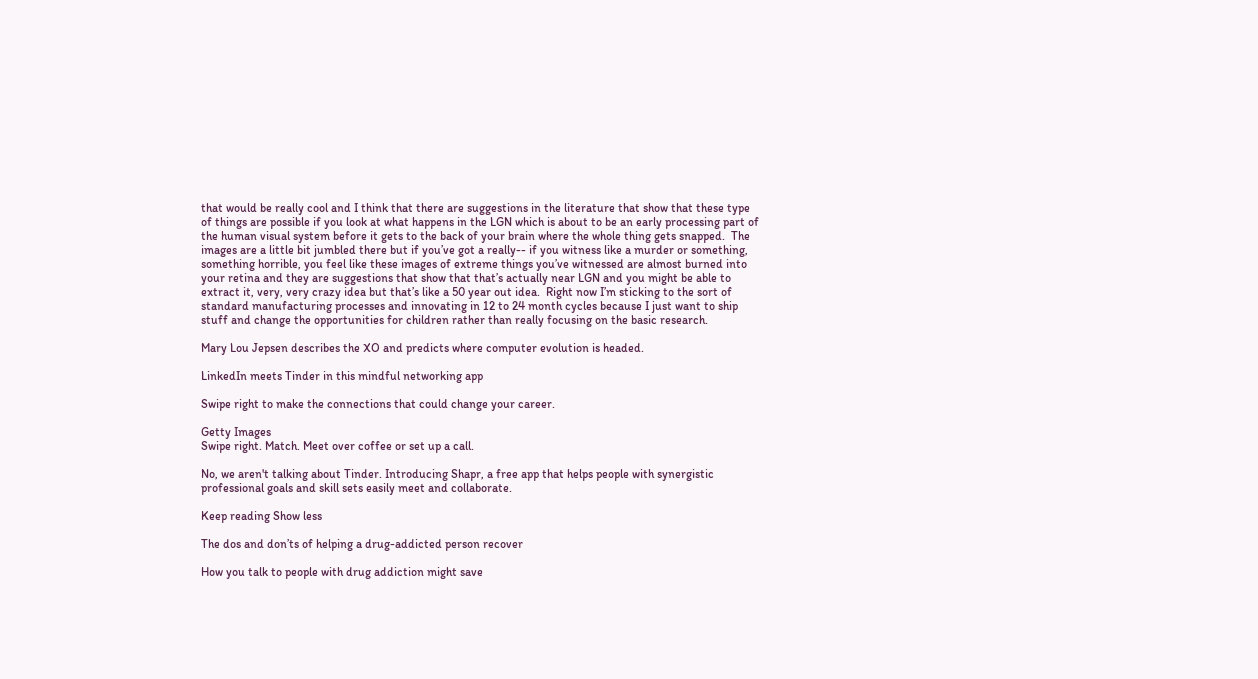that would be really cool and I think that there are suggestions in the literature that show that these type of things are possible if you look at what happens in the LGN which is about to be an early processing part of the human visual system before it gets to the back of your brain where the whole thing gets snapped.  The images are a little bit jumbled there but if you’ve got a really-- if you witness like a murder or something, something horrible, you feel like these images of extreme things you’ve witnessed are almost burned into your retina and they are suggestions that show that that’s actually near LGN and you might be able to extract it, very, very crazy idea but that’s like a 50 year out idea.  Right now I’m sticking to the sort of standard manufacturing processes and innovating in 12 to 24 month cycles because I just want to ship stuff and change the opportunities for children rather than really focusing on the basic research.

Mary Lou Jepsen describes the XO and predicts where computer evolution is headed.

LinkedIn meets Tinder in this mindful networking app

Swipe right to make the connections that could change your career.

Getty Images
Swipe right. Match. Meet over coffee or set up a call.

No, we aren't talking about Tinder. Introducing Shapr, a free app that helps people with synergistic professional goals and skill sets easily meet and collaborate.

Keep reading Show less

The dos and don’ts of helping a drug-addicted person recover

How you talk to people with drug addiction might save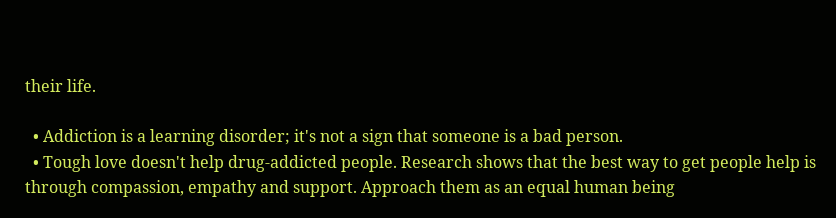their life.

  • Addiction is a learning disorder; it's not a sign that someone is a bad person.
  • Tough love doesn't help drug-addicted people. Research shows that the best way to get people help is through compassion, empathy and support. Approach them as an equal human being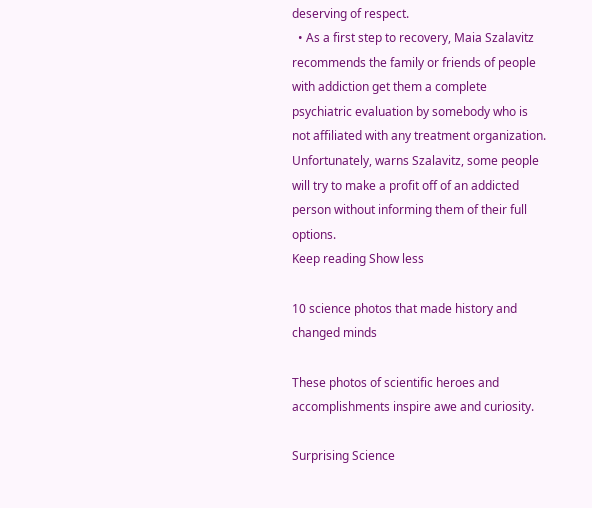deserving of respect.
  • As a first step to recovery, Maia Szalavitz recommends the family or friends of people with addiction get them a complete psychiatric evaluation by somebody who is not affiliated with any treatment organization. Unfortunately, warns Szalavitz, some people will try to make a profit off of an addicted person without informing them of their full options.
Keep reading Show less

10 science photos that made history and changed minds

These photos of scientific heroes and accomplishments inspire awe and curiosity.

Surprising Science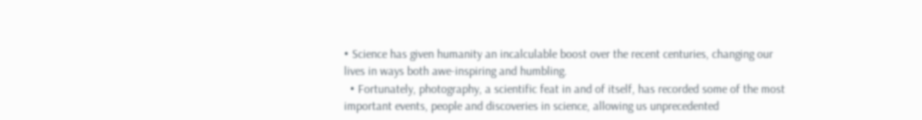• Science has given humanity an incalculable boost over the recent centuries, changing our lives in ways both awe-inspiring and humbling.
  • Fortunately, photography, a scientific feat in and of itself, has recorded some of the most important events, people and discoveries in science, allowing us unprecedented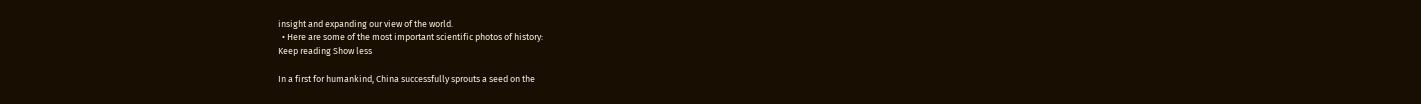insight and expanding our view of the world.
  • Here are some of the most important scientific photos of history:
Keep reading Show less

In a first for humankind, China successfully sprouts a seed on the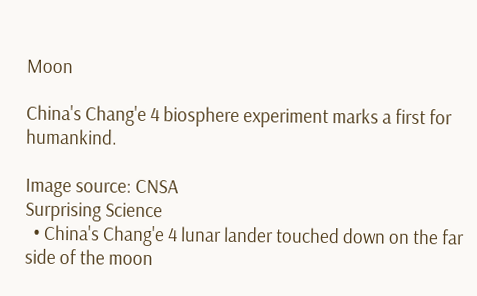Moon

China's Chang'e 4 biosphere experiment marks a first for humankind.

Image source: CNSA
Surprising Science
  • China's Chang'e 4 lunar lander touched down on the far side of the moon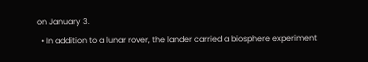on January 3.
  • In addition to a lunar rover, the lander carried a biosphere experiment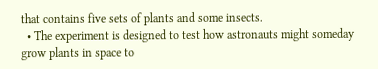that contains five sets of plants and some insects.
  • The experiment is designed to test how astronauts might someday grow plants in space to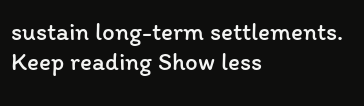sustain long-term settlements.
Keep reading Show less